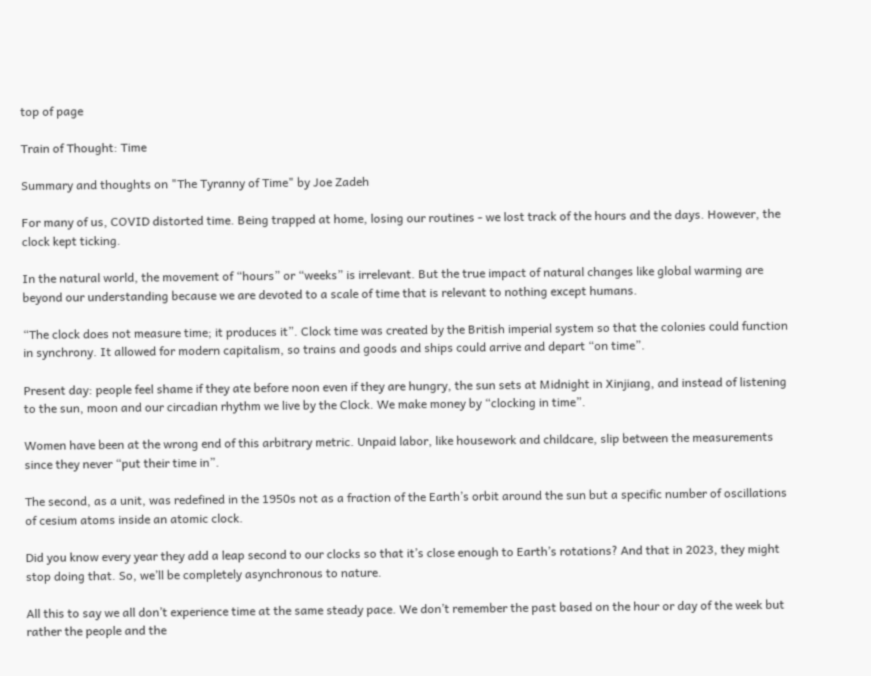top of page

Train of Thought: Time

Summary and thoughts on "The Tyranny of Time" by Joe Zadeh

For many of us, COVID distorted time. Being trapped at home, losing our routines - we lost track of the hours and the days. However, the clock kept ticking.

In the natural world, the movement of “hours” or “weeks” is irrelevant. But the true impact of natural changes like global warming are beyond our understanding because we are devoted to a scale of time that is relevant to nothing except humans.

“The clock does not measure time; it produces it”. Clock time was created by the British imperial system so that the colonies could function in synchrony. It allowed for modern capitalism, so trains and goods and ships could arrive and depart “on time”.

Present day: people feel shame if they ate before noon even if they are hungry, the sun sets at Midnight in Xinjiang, and instead of listening to the sun, moon and our circadian rhythm we live by the Clock. We make money by “clocking in time”.

Women have been at the wrong end of this arbitrary metric. Unpaid labor, like housework and childcare, slip between the measurements since they never “put their time in”.

The second, as a unit, was redefined in the 1950s not as a fraction of the Earth’s orbit around the sun but a specific number of oscillations of cesium atoms inside an atomic clock.

Did you know every year they add a leap second to our clocks so that it’s close enough to Earth’s rotations? And that in 2023, they might stop doing that. So, we’ll be completely asynchronous to nature.

All this to say we all don’t experience time at the same steady pace. We don’t remember the past based on the hour or day of the week but rather the people and the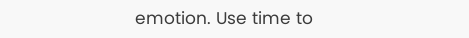emotion. Use time to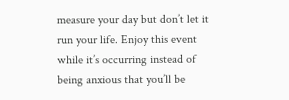measure your day but don’t let it run your life. Enjoy this event while it’s occurring instead of being anxious that you’ll be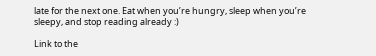late for the next one. Eat when you’re hungry, sleep when you’re sleepy, and stop reading already :)

Link to the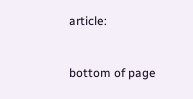article:


bottom of page